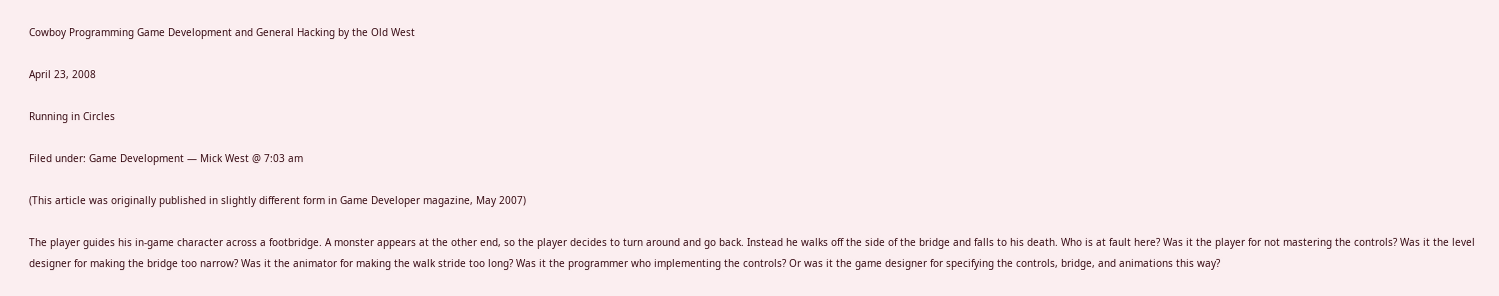Cowboy Programming Game Development and General Hacking by the Old West

April 23, 2008

Running in Circles

Filed under: Game Development — Mick West @ 7:03 am

(This article was originally published in slightly different form in Game Developer magazine, May 2007)

The player guides his in-game character across a footbridge. A monster appears at the other end, so the player decides to turn around and go back. Instead he walks off the side of the bridge and falls to his death. Who is at fault here? Was it the player for not mastering the controls? Was it the level designer for making the bridge too narrow? Was it the animator for making the walk stride too long? Was it the programmer who implementing the controls? Or was it the game designer for specifying the controls, bridge, and animations this way?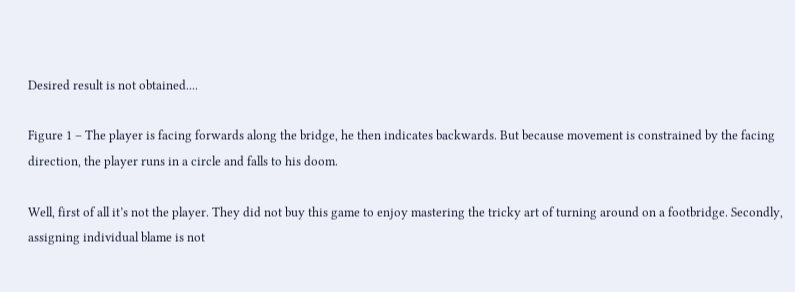Desired result is not obtained....

Figure 1 – The player is facing forwards along the bridge, he then indicates backwards. But because movement is constrained by the facing direction, the player runs in a circle and falls to his doom.

Well, first of all it’s not the player. They did not buy this game to enjoy mastering the tricky art of turning around on a footbridge. Secondly, assigning individual blame is not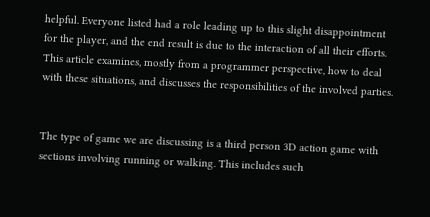helpful. Everyone listed had a role leading up to this slight disappointment for the player, and the end result is due to the interaction of all their efforts. This article examines, mostly from a programmer perspective, how to deal with these situations, and discusses the responsibilities of the involved parties.


The type of game we are discussing is a third person 3D action game with sections involving running or walking. This includes such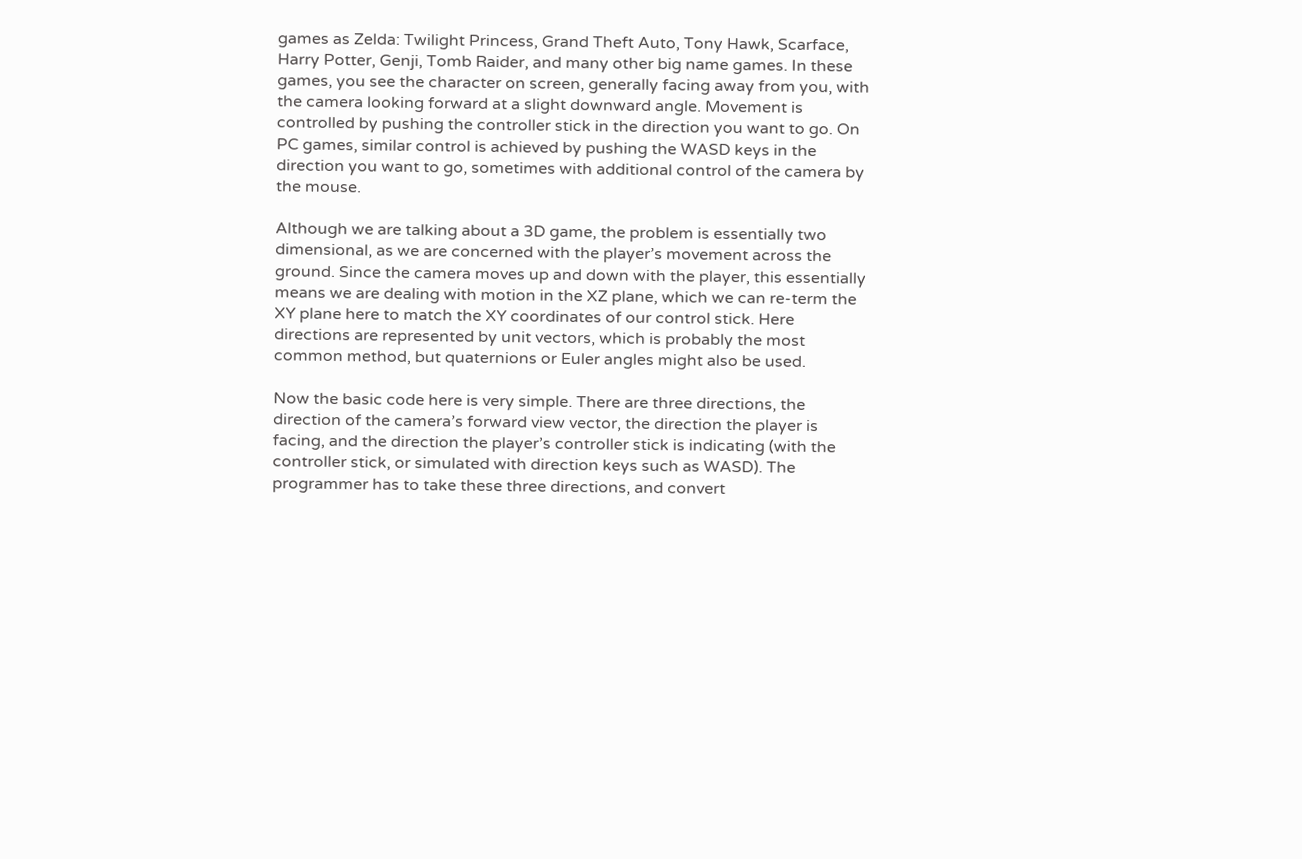games as Zelda: Twilight Princess, Grand Theft Auto, Tony Hawk, Scarface, Harry Potter, Genji, Tomb Raider, and many other big name games. In these games, you see the character on screen, generally facing away from you, with the camera looking forward at a slight downward angle. Movement is controlled by pushing the controller stick in the direction you want to go. On PC games, similar control is achieved by pushing the WASD keys in the direction you want to go, sometimes with additional control of the camera by the mouse.

Although we are talking about a 3D game, the problem is essentially two dimensional, as we are concerned with the player’s movement across the ground. Since the camera moves up and down with the player, this essentially means we are dealing with motion in the XZ plane, which we can re-term the XY plane here to match the XY coordinates of our control stick. Here directions are represented by unit vectors, which is probably the most common method, but quaternions or Euler angles might also be used.

Now the basic code here is very simple. There are three directions, the direction of the camera’s forward view vector, the direction the player is facing, and the direction the player’s controller stick is indicating (with the controller stick, or simulated with direction keys such as WASD). The programmer has to take these three directions, and convert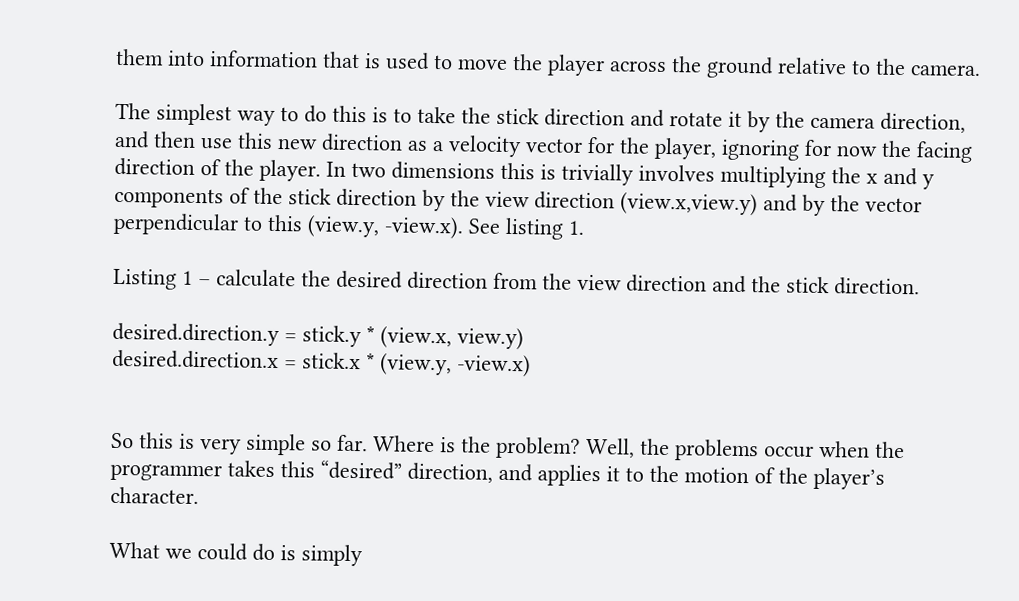them into information that is used to move the player across the ground relative to the camera.

The simplest way to do this is to take the stick direction and rotate it by the camera direction, and then use this new direction as a velocity vector for the player, ignoring for now the facing direction of the player. In two dimensions this is trivially involves multiplying the x and y components of the stick direction by the view direction (view.x,view.y) and by the vector perpendicular to this (view.y, -view.x). See listing 1.

Listing 1 – calculate the desired direction from the view direction and the stick direction.

desired.direction.y = stick.y * (view.x, view.y)
desired.direction.x = stick.x * (view.y, -view.x)


So this is very simple so far. Where is the problem? Well, the problems occur when the programmer takes this “desired” direction, and applies it to the motion of the player’s character.

What we could do is simply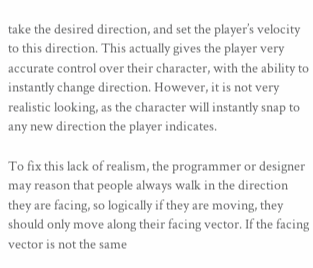take the desired direction, and set the player’s velocity to this direction. This actually gives the player very accurate control over their character, with the ability to instantly change direction. However, it is not very realistic looking, as the character will instantly snap to any new direction the player indicates.

To fix this lack of realism, the programmer or designer may reason that people always walk in the direction they are facing, so logically if they are moving, they should only move along their facing vector. If the facing vector is not the same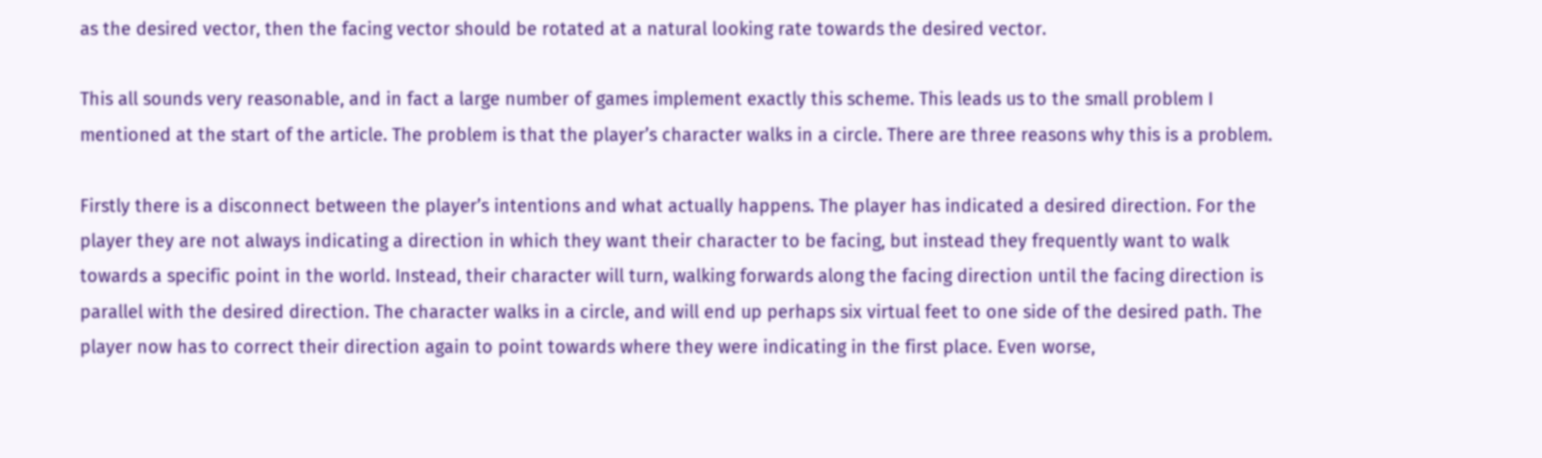as the desired vector, then the facing vector should be rotated at a natural looking rate towards the desired vector.

This all sounds very reasonable, and in fact a large number of games implement exactly this scheme. This leads us to the small problem I mentioned at the start of the article. The problem is that the player’s character walks in a circle. There are three reasons why this is a problem.

Firstly there is a disconnect between the player’s intentions and what actually happens. The player has indicated a desired direction. For the player they are not always indicating a direction in which they want their character to be facing, but instead they frequently want to walk towards a specific point in the world. Instead, their character will turn, walking forwards along the facing direction until the facing direction is parallel with the desired direction. The character walks in a circle, and will end up perhaps six virtual feet to one side of the desired path. The player now has to correct their direction again to point towards where they were indicating in the first place. Even worse,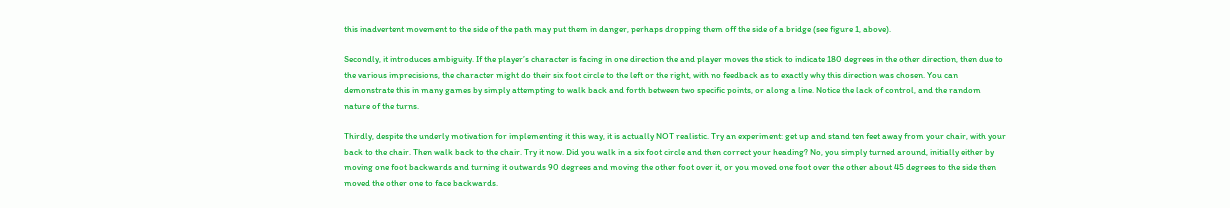this inadvertent movement to the side of the path may put them in danger, perhaps dropping them off the side of a bridge (see figure 1, above).

Secondly, it introduces ambiguity. If the player’s character is facing in one direction the and player moves the stick to indicate 180 degrees in the other direction, then due to the various imprecisions, the character might do their six foot circle to the left or the right, with no feedback as to exactly why this direction was chosen. You can demonstrate this in many games by simply attempting to walk back and forth between two specific points, or along a line. Notice the lack of control, and the random nature of the turns.

Thirdly, despite the underly motivation for implementing it this way, it is actually NOT realistic. Try an experiment: get up and stand ten feet away from your chair, with your back to the chair. Then walk back to the chair. Try it now. Did you walk in a six foot circle and then correct your heading? No, you simply turned around, initially either by moving one foot backwards and turning it outwards 90 degrees and moving the other foot over it, or you moved one foot over the other about 45 degrees to the side then moved the other one to face backwards.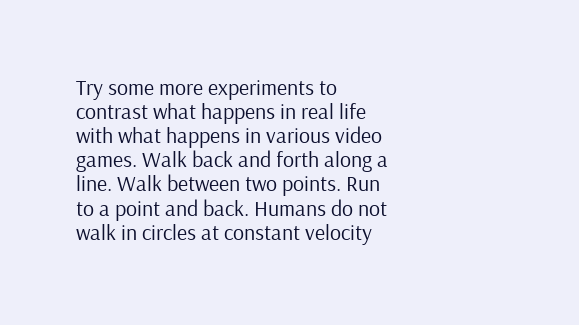Try some more experiments to contrast what happens in real life with what happens in various video games. Walk back and forth along a line. Walk between two points. Run to a point and back. Humans do not walk in circles at constant velocity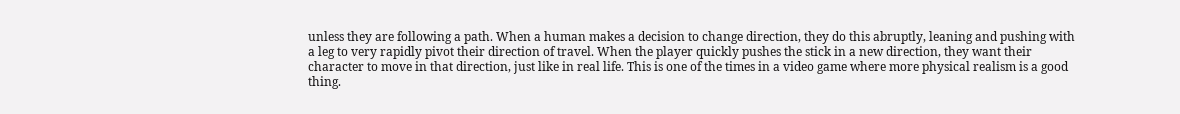unless they are following a path. When a human makes a decision to change direction, they do this abruptly, leaning and pushing with a leg to very rapidly pivot their direction of travel. When the player quickly pushes the stick in a new direction, they want their character to move in that direction, just like in real life. This is one of the times in a video game where more physical realism is a good thing.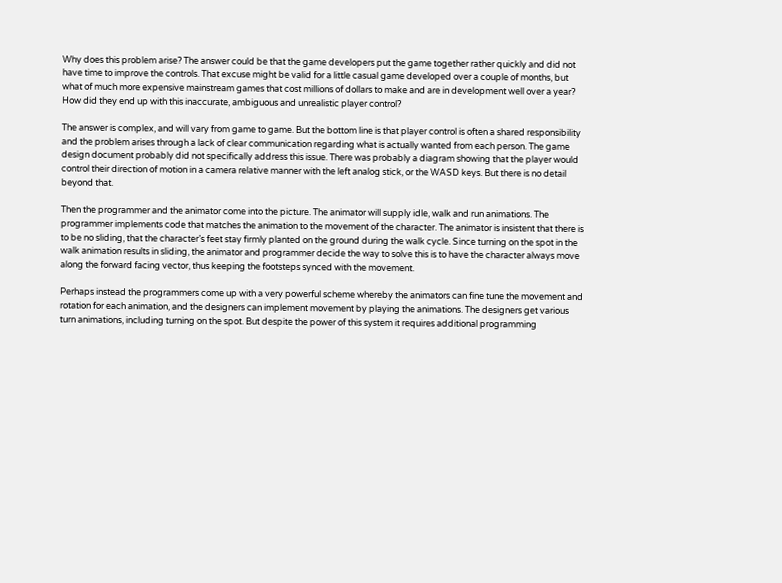Why does this problem arise? The answer could be that the game developers put the game together rather quickly and did not have time to improve the controls. That excuse might be valid for a little casual game developed over a couple of months, but what of much more expensive mainstream games that cost millions of dollars to make and are in development well over a year? How did they end up with this inaccurate, ambiguous and unrealistic player control?

The answer is complex, and will vary from game to game. But the bottom line is that player control is often a shared responsibility and the problem arises through a lack of clear communication regarding what is actually wanted from each person. The game design document probably did not specifically address this issue. There was probably a diagram showing that the player would control their direction of motion in a camera relative manner with the left analog stick, or the WASD keys. But there is no detail beyond that.

Then the programmer and the animator come into the picture. The animator will supply idle, walk and run animations. The programmer implements code that matches the animation to the movement of the character. The animator is insistent that there is to be no sliding, that the character’s feet stay firmly planted on the ground during the walk cycle. Since turning on the spot in the walk animation results in sliding, the animator and programmer decide the way to solve this is to have the character always move along the forward facing vector, thus keeping the footsteps synced with the movement.

Perhaps instead the programmers come up with a very powerful scheme whereby the animators can fine tune the movement and rotation for each animation, and the designers can implement movement by playing the animations. The designers get various turn animations, including turning on the spot. But despite the power of this system it requires additional programming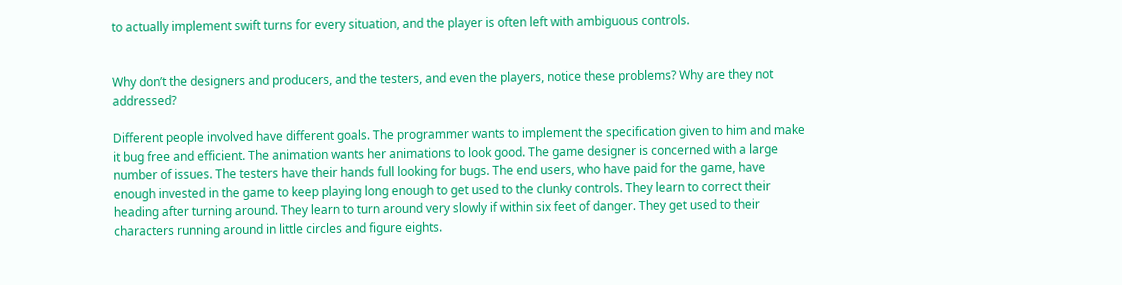to actually implement swift turns for every situation, and the player is often left with ambiguous controls.


Why don’t the designers and producers, and the testers, and even the players, notice these problems? Why are they not addressed?

Different people involved have different goals. The programmer wants to implement the specification given to him and make it bug free and efficient. The animation wants her animations to look good. The game designer is concerned with a large number of issues. The testers have their hands full looking for bugs. The end users, who have paid for the game, have enough invested in the game to keep playing long enough to get used to the clunky controls. They learn to correct their heading after turning around. They learn to turn around very slowly if within six feet of danger. They get used to their characters running around in little circles and figure eights.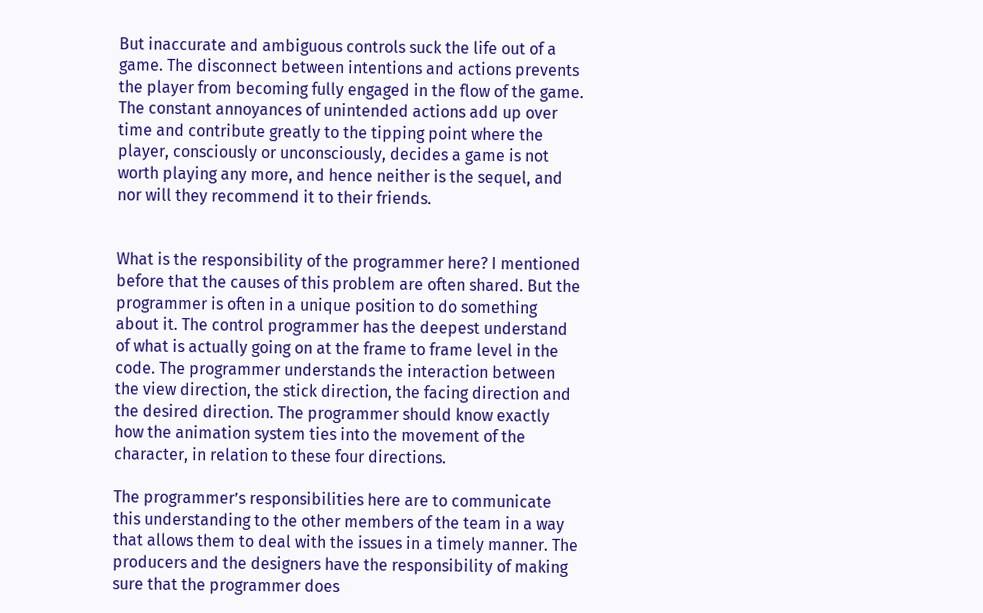But inaccurate and ambiguous controls suck the life out of a game. The disconnect between intentions and actions prevents the player from becoming fully engaged in the flow of the game. The constant annoyances of unintended actions add up over time and contribute greatly to the tipping point where the player, consciously or unconsciously, decides a game is not worth playing any more, and hence neither is the sequel, and nor will they recommend it to their friends.


What is the responsibility of the programmer here? I mentioned before that the causes of this problem are often shared. But the programmer is often in a unique position to do something about it. The control programmer has the deepest understand of what is actually going on at the frame to frame level in the code. The programmer understands the interaction between the view direction, the stick direction, the facing direction and the desired direction. The programmer should know exactly how the animation system ties into the movement of the character, in relation to these four directions.

The programmer’s responsibilities here are to communicate this understanding to the other members of the team in a way that allows them to deal with the issues in a timely manner. The producers and the designers have the responsibility of making sure that the programmer does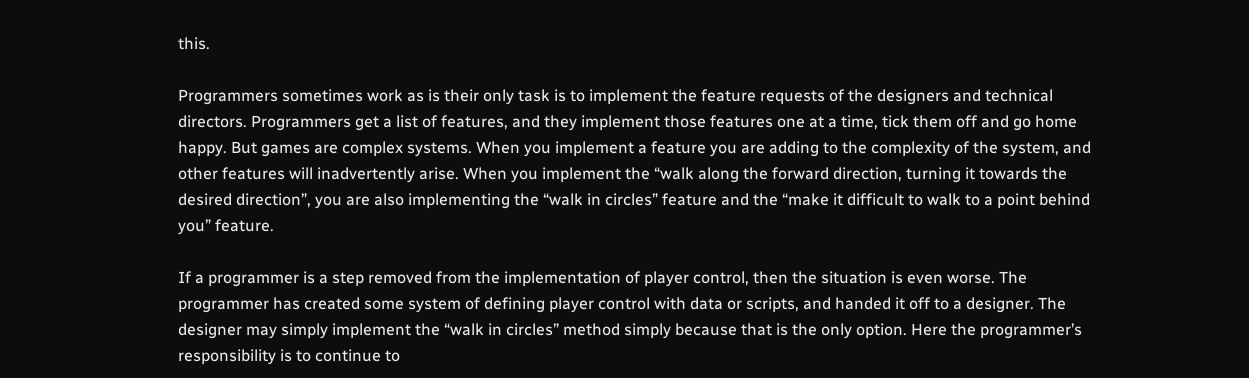this.

Programmers sometimes work as is their only task is to implement the feature requests of the designers and technical directors. Programmers get a list of features, and they implement those features one at a time, tick them off and go home happy. But games are complex systems. When you implement a feature you are adding to the complexity of the system, and other features will inadvertently arise. When you implement the “walk along the forward direction, turning it towards the desired direction”, you are also implementing the “walk in circles” feature and the “make it difficult to walk to a point behind you” feature.

If a programmer is a step removed from the implementation of player control, then the situation is even worse. The programmer has created some system of defining player control with data or scripts, and handed it off to a designer. The designer may simply implement the “walk in circles” method simply because that is the only option. Here the programmer’s responsibility is to continue to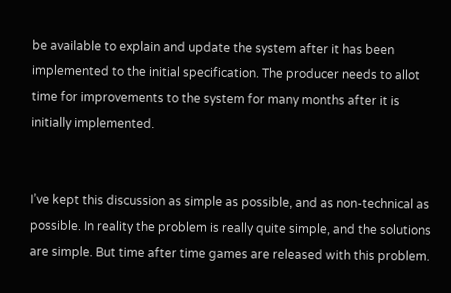be available to explain and update the system after it has been implemented to the initial specification. The producer needs to allot time for improvements to the system for many months after it is initially implemented.


I’ve kept this discussion as simple as possible, and as non-technical as possible. In reality the problem is really quite simple, and the solutions are simple. But time after time games are released with this problem.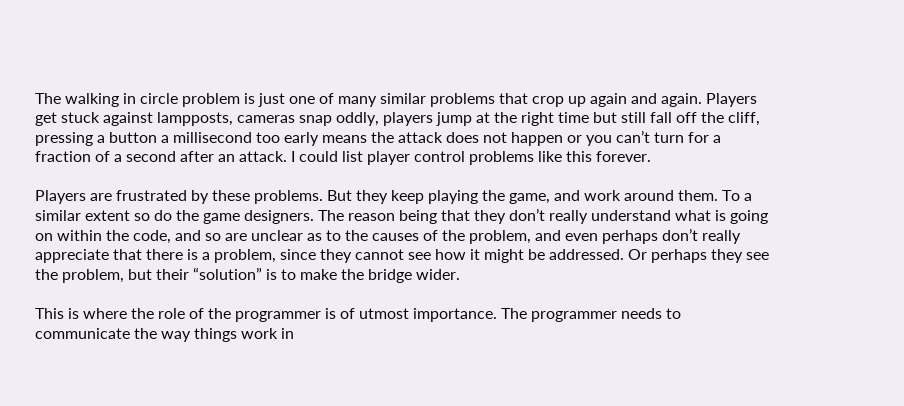The walking in circle problem is just one of many similar problems that crop up again and again. Players get stuck against lampposts, cameras snap oddly, players jump at the right time but still fall off the cliff, pressing a button a millisecond too early means the attack does not happen or you can’t turn for a fraction of a second after an attack. I could list player control problems like this forever.

Players are frustrated by these problems. But they keep playing the game, and work around them. To a similar extent so do the game designers. The reason being that they don’t really understand what is going on within the code, and so are unclear as to the causes of the problem, and even perhaps don’t really appreciate that there is a problem, since they cannot see how it might be addressed. Or perhaps they see the problem, but their “solution” is to make the bridge wider.

This is where the role of the programmer is of utmost importance. The programmer needs to communicate the way things work in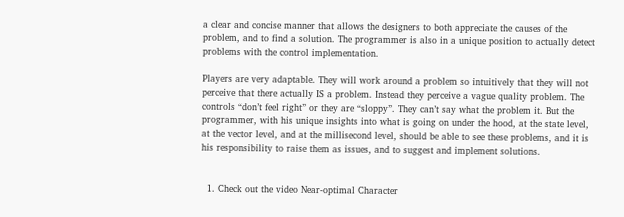a clear and concise manner that allows the designers to both appreciate the causes of the problem, and to find a solution. The programmer is also in a unique position to actually detect problems with the control implementation.

Players are very adaptable. They will work around a problem so intuitively that they will not perceive that there actually IS a problem. Instead they perceive a vague quality problem. The controls “don’t feel right” or they are “sloppy”. They can’t say what the problem it. But the programmer, with his unique insights into what is going on under the hood, at the state level, at the vector level, and at the millisecond level, should be able to see these problems, and it is his responsibility to raise them as issues, and to suggest and implement solutions.


  1. Check out the video Near-optimal Character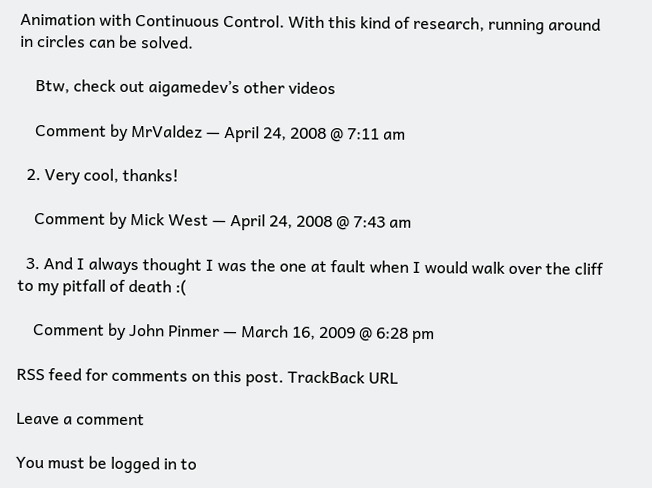Animation with Continuous Control. With this kind of research, running around in circles can be solved.

    Btw, check out aigamedev’s other videos

    Comment by MrValdez — April 24, 2008 @ 7:11 am

  2. Very cool, thanks!

    Comment by Mick West — April 24, 2008 @ 7:43 am

  3. And I always thought I was the one at fault when I would walk over the cliff to my pitfall of death :(

    Comment by John Pinmer — March 16, 2009 @ 6:28 pm

RSS feed for comments on this post. TrackBack URL

Leave a comment

You must be logged in to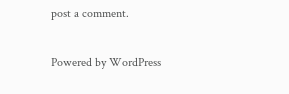post a comment.

Powered by WordPress